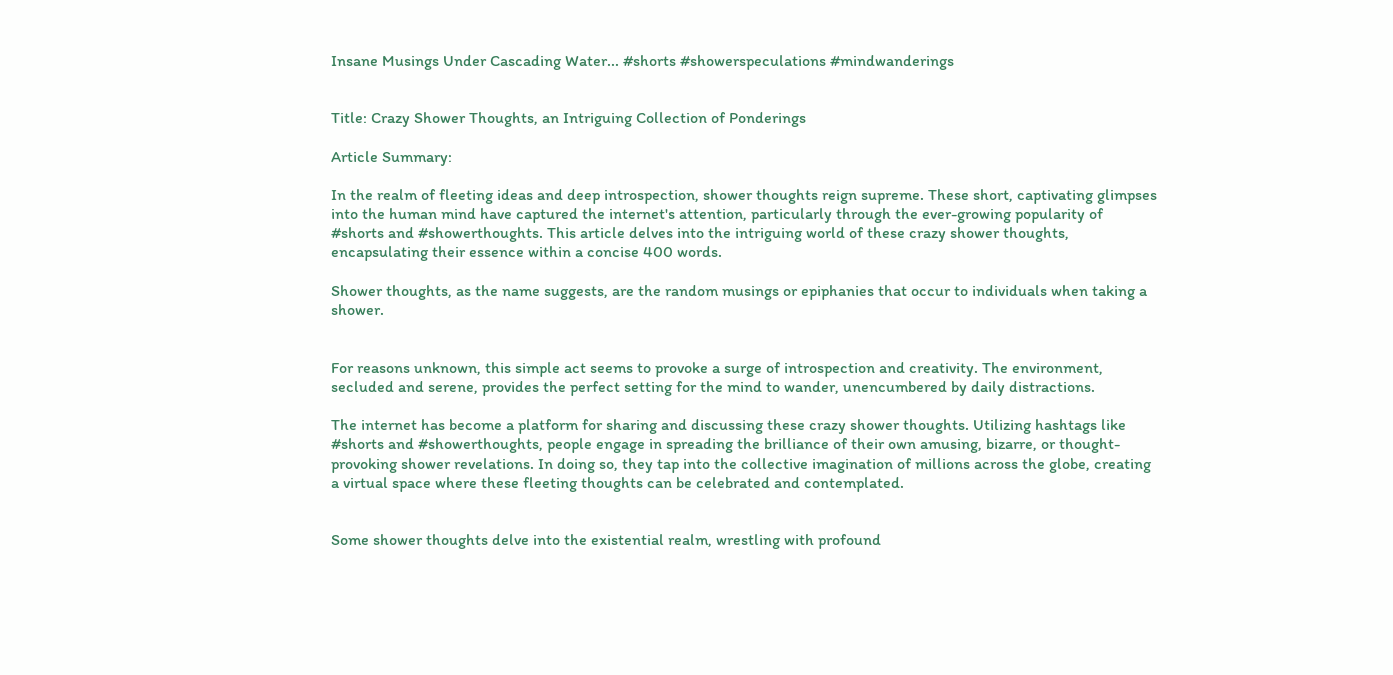Insane Musings Under Cascading Water... #shorts #showerspeculations #mindwanderings


Title: Crazy Shower Thoughts, an Intriguing Collection of Ponderings

Article Summary:

In the realm of fleeting ideas and deep introspection, shower thoughts reign supreme. These short, captivating glimpses into the human mind have captured the internet's attention, particularly through the ever-growing popularity of #shorts and #showerthoughts. This article delves into the intriguing world of these crazy shower thoughts, encapsulating their essence within a concise 400 words.

Shower thoughts, as the name suggests, are the random musings or epiphanies that occur to individuals when taking a shower.


For reasons unknown, this simple act seems to provoke a surge of introspection and creativity. The environment, secluded and serene, provides the perfect setting for the mind to wander, unencumbered by daily distractions.

The internet has become a platform for sharing and discussing these crazy shower thoughts. Utilizing hashtags like #shorts and #showerthoughts, people engage in spreading the brilliance of their own amusing, bizarre, or thought-provoking shower revelations. In doing so, they tap into the collective imagination of millions across the globe, creating a virtual space where these fleeting thoughts can be celebrated and contemplated.


Some shower thoughts delve into the existential realm, wrestling with profound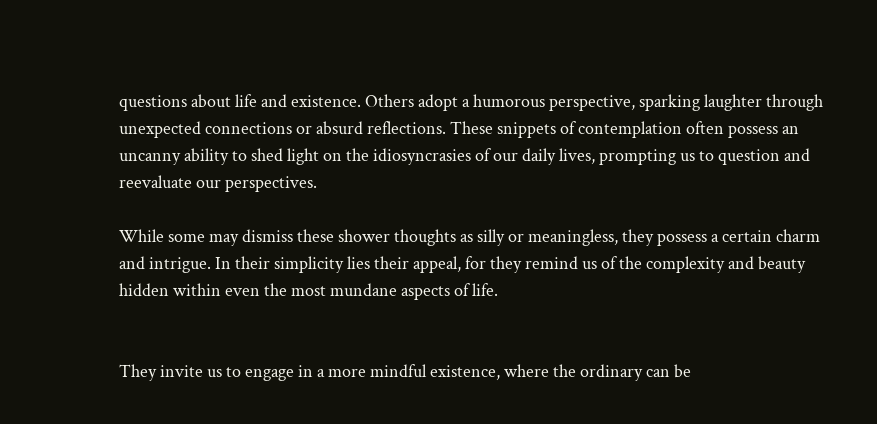questions about life and existence. Others adopt a humorous perspective, sparking laughter through unexpected connections or absurd reflections. These snippets of contemplation often possess an uncanny ability to shed light on the idiosyncrasies of our daily lives, prompting us to question and reevaluate our perspectives.

While some may dismiss these shower thoughts as silly or meaningless, they possess a certain charm and intrigue. In their simplicity lies their appeal, for they remind us of the complexity and beauty hidden within even the most mundane aspects of life.


They invite us to engage in a more mindful existence, where the ordinary can be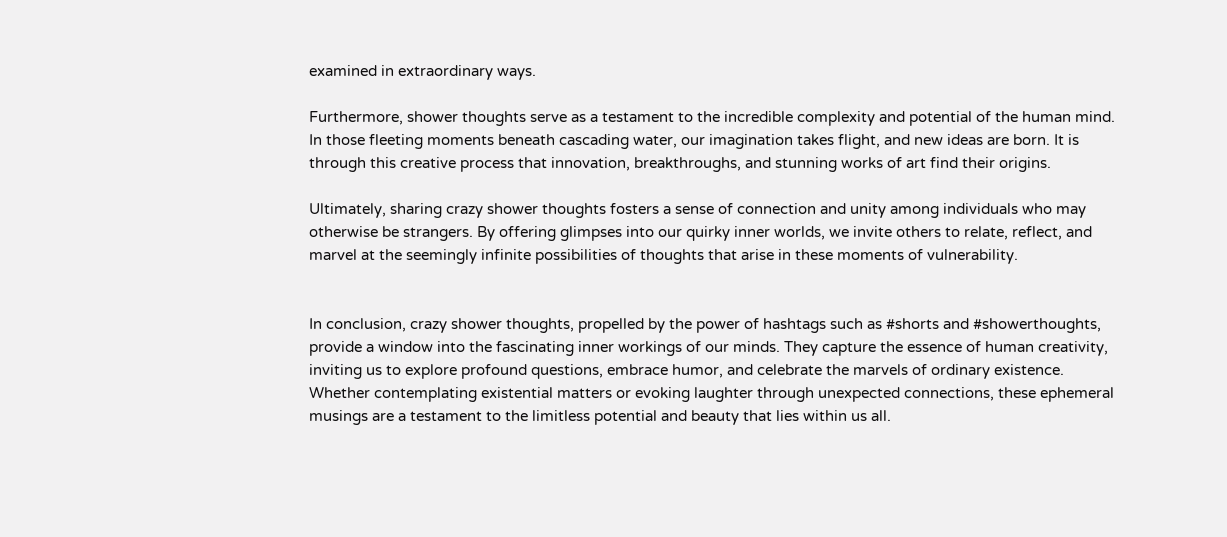examined in extraordinary ways.

Furthermore, shower thoughts serve as a testament to the incredible complexity and potential of the human mind. In those fleeting moments beneath cascading water, our imagination takes flight, and new ideas are born. It is through this creative process that innovation, breakthroughs, and stunning works of art find their origins.

Ultimately, sharing crazy shower thoughts fosters a sense of connection and unity among individuals who may otherwise be strangers. By offering glimpses into our quirky inner worlds, we invite others to relate, reflect, and marvel at the seemingly infinite possibilities of thoughts that arise in these moments of vulnerability.


In conclusion, crazy shower thoughts, propelled by the power of hashtags such as #shorts and #showerthoughts, provide a window into the fascinating inner workings of our minds. They capture the essence of human creativity, inviting us to explore profound questions, embrace humor, and celebrate the marvels of ordinary existence. Whether contemplating existential matters or evoking laughter through unexpected connections, these ephemeral musings are a testament to the limitless potential and beauty that lies within us all.